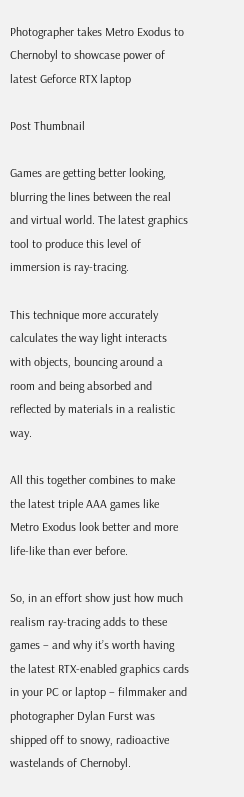Photographer takes Metro Exodus to Chernobyl to showcase power of latest Geforce RTX laptop

Post Thumbnail

Games are getting better looking, blurring the lines between the real and virtual world. The latest graphics tool to produce this level of immersion is ray-tracing.

This technique more accurately calculates the way light interacts with objects, bouncing around a room and being absorbed and reflected by materials in a realistic way.

All this together combines to make the latest triple AAA games like Metro Exodus look better and more life-like than ever before.

So, in an effort show just how much realism ray-tracing adds to these games – and why it’s worth having the latest RTX-enabled graphics cards in your PC or laptop – filmmaker and photographer Dylan Furst was shipped off to snowy, radioactive wastelands of Chernobyl.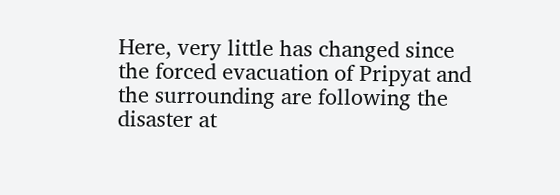Here, very little has changed since the forced evacuation of Pripyat and the surrounding are following the disaster at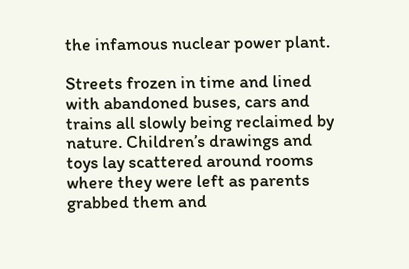the infamous nuclear power plant.

Streets frozen in time and lined with abandoned buses, cars and trains all slowly being reclaimed by nature. Children’s drawings and toys lay scattered around rooms where they were left as parents grabbed them and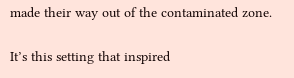made their way out of the contaminated zone.

It’s this setting that inspired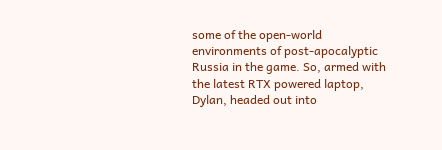some of the open-world environments of post-apocalyptic Russia in the game. So, armed with the latest RTX powered laptop, Dylan, headed out into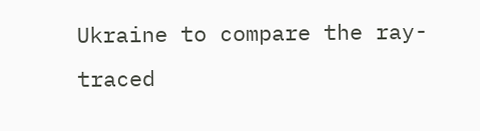Ukraine to compare the ray-traced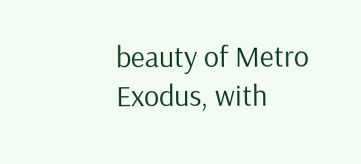beauty of Metro Exodus, with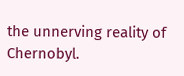the unnerving reality of Chernobyl.